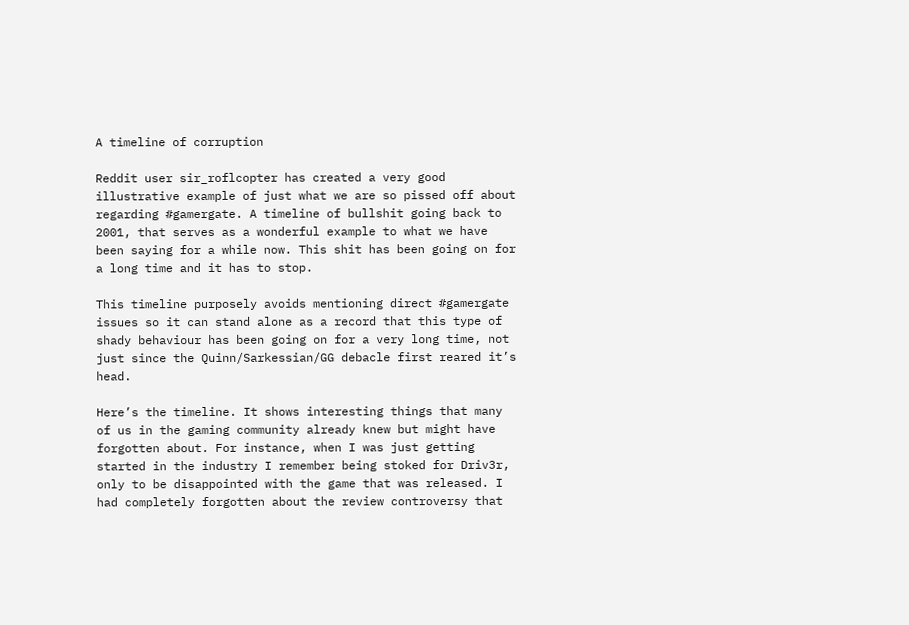A timeline of corruption

Reddit user sir_roflcopter has created a very good illustrative example of just what we are so pissed off about regarding #gamergate. A timeline of bullshit going back to 2001, that serves as a wonderful example to what we have been saying for a while now. This shit has been going on for a long time and it has to stop.

This timeline purposely avoids mentioning direct #gamergate issues so it can stand alone as a record that this type of shady behaviour has been going on for a very long time, not just since the Quinn/Sarkessian/GG debacle first reared it’s head.

Here’s the timeline. It shows interesting things that many of us in the gaming community already knew but might have forgotten about. For instance, when I was just getting started in the industry I remember being stoked for Driv3r, only to be disappointed with the game that was released. I had completely forgotten about the review controversy that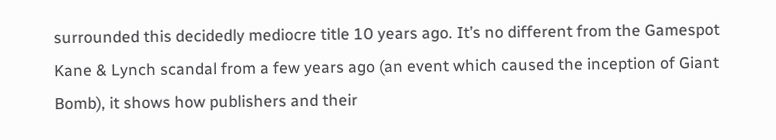surrounded this decidedly mediocre title 10 years ago. It’s no different from the Gamespot Kane & Lynch scandal from a few years ago (an event which caused the inception of Giant Bomb), it shows how publishers and their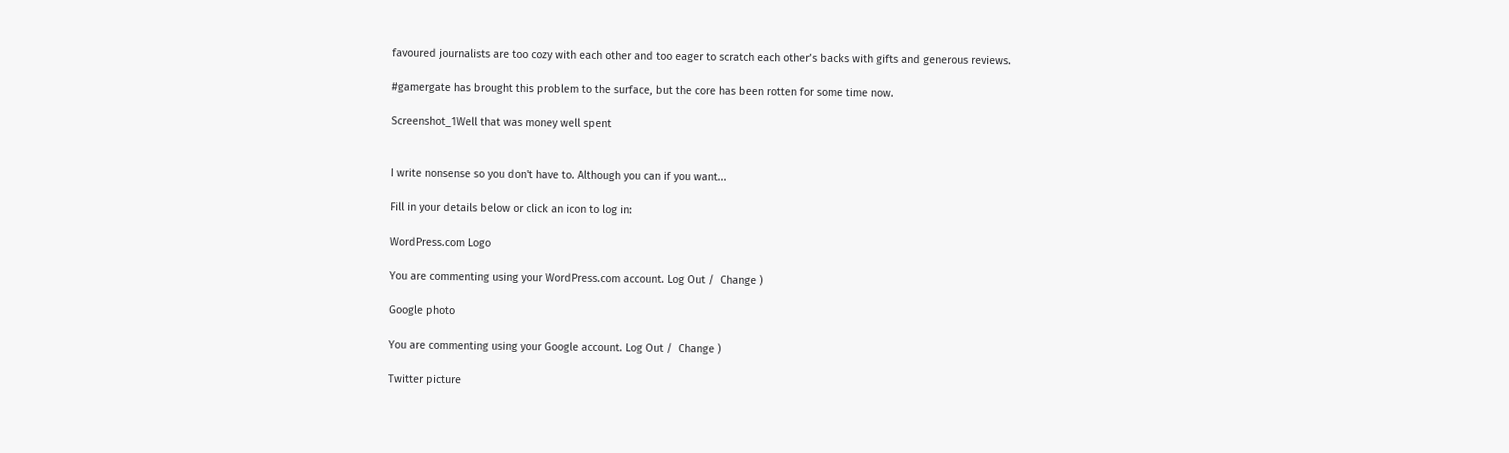favoured journalists are too cozy with each other and too eager to scratch each other’s backs with gifts and generous reviews.

#gamergate has brought this problem to the surface, but the core has been rotten for some time now.

Screenshot_1Well that was money well spent


I write nonsense so you don't have to. Although you can if you want...

Fill in your details below or click an icon to log in:

WordPress.com Logo

You are commenting using your WordPress.com account. Log Out /  Change )

Google photo

You are commenting using your Google account. Log Out /  Change )

Twitter picture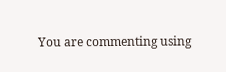You are commenting using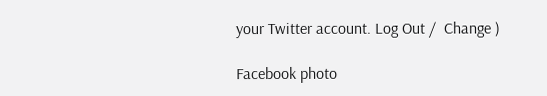your Twitter account. Log Out /  Change )

Facebook photo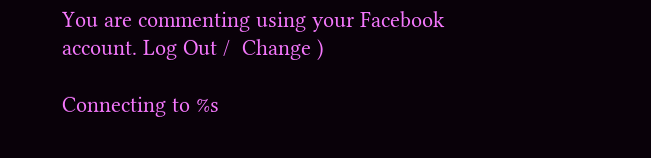You are commenting using your Facebook account. Log Out /  Change )

Connecting to %s